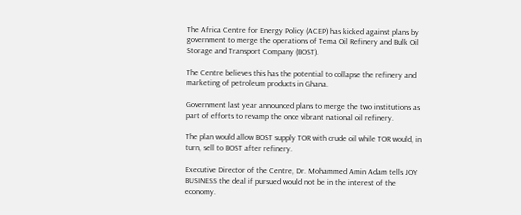The Africa Centre for Energy Policy (ACEP) has kicked against plans by government to merge the operations of Tema Oil Refinery and Bulk Oil Storage and Transport Company (BOST).

The Centre believes this has the potential to collapse the refinery and marketing of petroleum products in Ghana.

Government last year announced plans to merge the two institutions as part of efforts to revamp the once vibrant national oil refinery.

The plan would allow BOST supply TOR with crude oil while TOR would, in turn, sell to BOST after refinery.

Executive Director of the Centre, Dr. Mohammed Amin Adam tells JOY BUSINESS the deal if pursued would not be in the interest of the economy.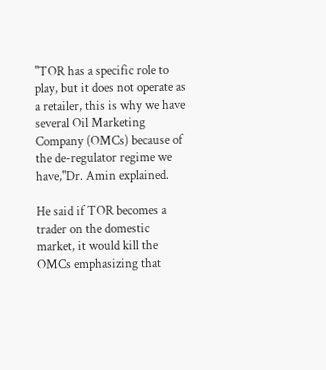"TOR has a specific role to play, but it does not operate as a retailer, this is why we have several Oil Marketing Company (OMCs) because of the de-regulator regime we have,"Dr. Amin explained.

He said if TOR becomes a trader on the domestic market, it would kill the OMCs emphasizing that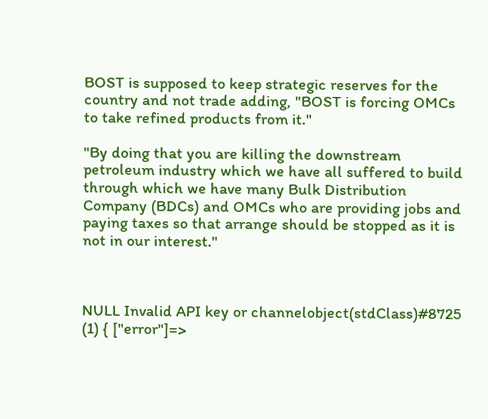BOST is supposed to keep strategic reserves for the country and not trade adding, "BOST is forcing OMCs to take refined products from it."

"By doing that you are killing the downstream petroleum industry which we have all suffered to build through which we have many Bulk Distribution Company (BDCs) and OMCs who are providing jobs and paying taxes so that arrange should be stopped as it is not in our interest."



NULL Invalid API key or channelobject(stdClass)#8725 (1) { ["error"]=>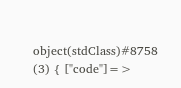object(stdClass)#8758 (3) { ["code"]=>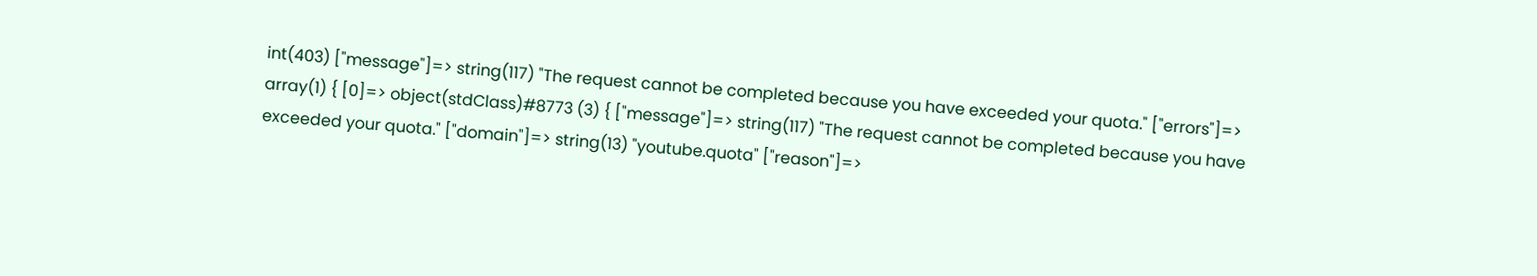int(403) ["message"]=> string(117) "The request cannot be completed because you have exceeded your quota." ["errors"]=> array(1) { [0]=> object(stdClass)#8773 (3) { ["message"]=> string(117) "The request cannot be completed because you have exceeded your quota." ["domain"]=> string(13) "youtube.quota" ["reason"]=>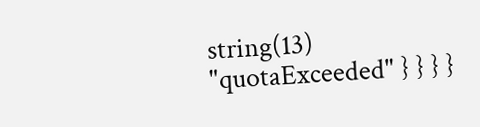string(13) "quotaExceeded" } } } }